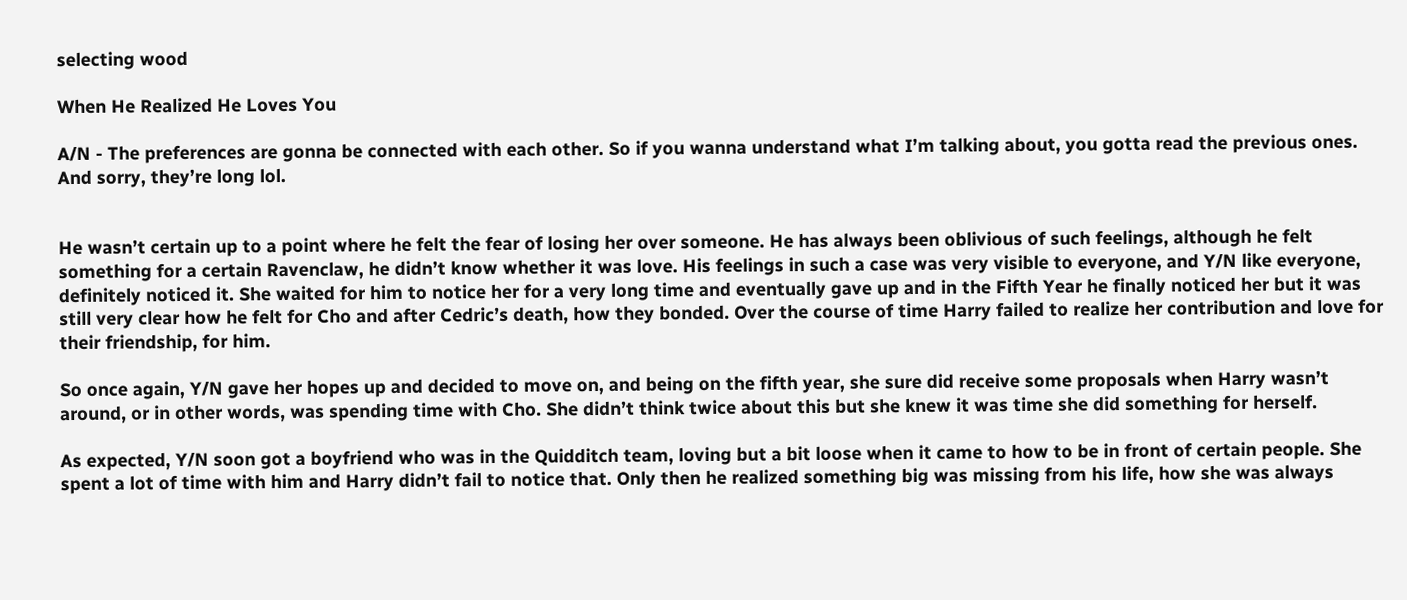selecting wood

When He Realized He Loves You

A/N - The preferences are gonna be connected with each other. So if you wanna understand what I’m talking about, you gotta read the previous ones. And sorry, they’re long lol.


He wasn’t certain up to a point where he felt the fear of losing her over someone. He has always been oblivious of such feelings, although he felt something for a certain Ravenclaw, he didn’t know whether it was love. His feelings in such a case was very visible to everyone, and Y/N like everyone, definitely noticed it. She waited for him to notice her for a very long time and eventually gave up and in the Fifth Year he finally noticed her but it was still very clear how he felt for Cho and after Cedric’s death, how they bonded. Over the course of time Harry failed to realize her contribution and love for their friendship, for him.

So once again, Y/N gave her hopes up and decided to move on, and being on the fifth year, she sure did receive some proposals when Harry wasn’t around, or in other words, was spending time with Cho. She didn’t think twice about this but she knew it was time she did something for herself.

As expected, Y/N soon got a boyfriend who was in the Quidditch team, loving but a bit loose when it came to how to be in front of certain people. She spent a lot of time with him and Harry didn’t fail to notice that. Only then he realized something big was missing from his life, how she was always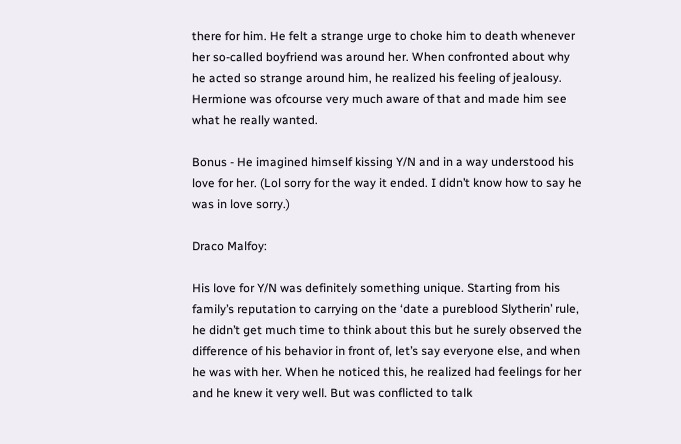there for him. He felt a strange urge to choke him to death whenever her so-called boyfriend was around her. When confronted about why he acted so strange around him, he realized his feeling of jealousy. Hermione was ofcourse very much aware of that and made him see what he really wanted.

Bonus - He imagined himself kissing Y/N and in a way understood his love for her. (Lol sorry for the way it ended. I didn’t know how to say he was in love sorry.)

Draco Malfoy:

His love for Y/N was definitely something unique. Starting from his family’s reputation to carrying on the ‘date a pureblood Slytherin’ rule, he didn’t get much time to think about this but he surely observed the difference of his behavior in front of, let’s say everyone else, and when he was with her. When he noticed this, he realized had feelings for her and he knew it very well. But was conflicted to talk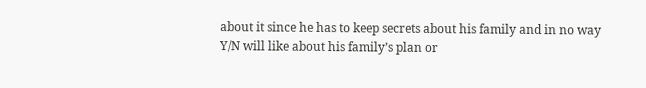about it since he has to keep secrets about his family and in no way Y/N will like about his family’s plan or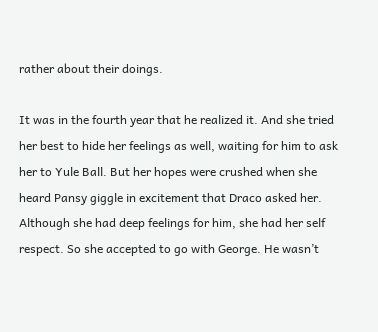rather about their doings.

It was in the fourth year that he realized it. And she tried her best to hide her feelings as well, waiting for him to ask her to Yule Ball. But her hopes were crushed when she heard Pansy giggle in excitement that Draco asked her. Although she had deep feelings for him, she had her self respect. So she accepted to go with George. He wasn’t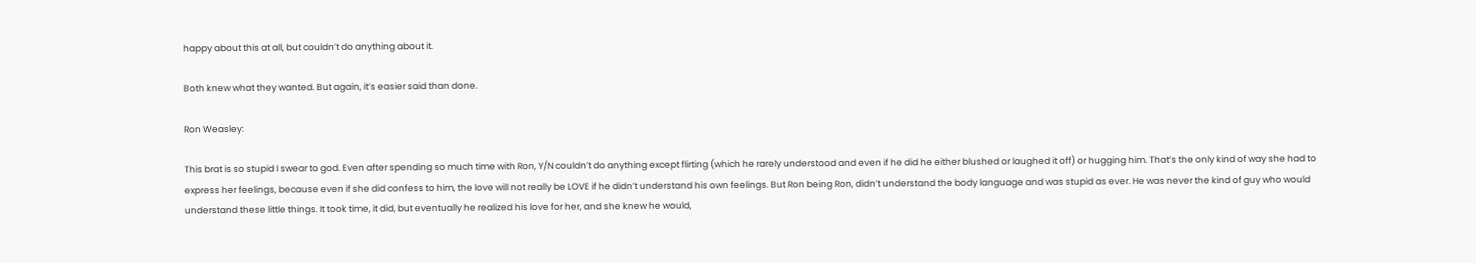happy about this at all, but couldn’t do anything about it.

Both knew what they wanted. But again, it’s easier said than done.

Ron Weasley:

This brat is so stupid I swear to god. Even after spending so much time with Ron, Y/N couldn’t do anything except flirting (which he rarely understood and even if he did he either blushed or laughed it off) or hugging him. That’s the only kind of way she had to express her feelings, because even if she did confess to him, the love will not really be LOVE if he didn’t understand his own feelings. But Ron being Ron, didn’t understand the body language and was stupid as ever. He was never the kind of guy who would understand these little things. It took time, it did, but eventually he realized his love for her, and she knew he would,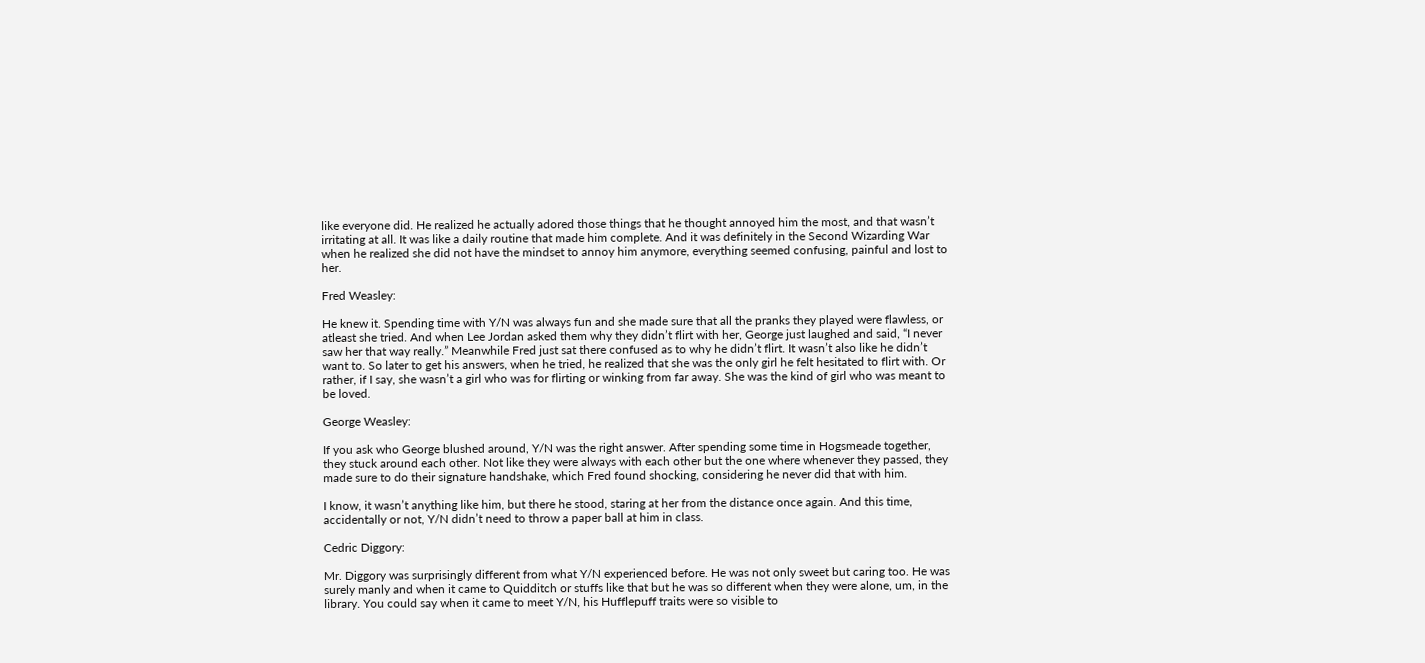like everyone did. He realized he actually adored those things that he thought annoyed him the most, and that wasn’t irritating at all. It was like a daily routine that made him complete. And it was definitely in the Second Wizarding War when he realized she did not have the mindset to annoy him anymore, everything seemed confusing, painful and lost to her.

Fred Weasley:

He knew it. Spending time with Y/N was always fun and she made sure that all the pranks they played were flawless, or atleast she tried. And when Lee Jordan asked them why they didn’t flirt with her, George just laughed and said, “I never saw her that way really.” Meanwhile Fred just sat there confused as to why he didn’t flirt. It wasn’t also like he didn’t want to. So later to get his answers, when he tried, he realized that she was the only girl he felt hesitated to flirt with. Or rather, if I say, she wasn’t a girl who was for flirting or winking from far away. She was the kind of girl who was meant to be loved.

George Weasley:

If you ask who George blushed around, Y/N was the right answer. After spending some time in Hogsmeade together, they stuck around each other. Not like they were always with each other but the one where whenever they passed, they made sure to do their signature handshake, which Fred found shocking, considering he never did that with him.

I know, it wasn’t anything like him, but there he stood, staring at her from the distance once again. And this time, accidentally or not, Y/N didn’t need to throw a paper ball at him in class.

Cedric Diggory:

Mr. Diggory was surprisingly different from what Y/N experienced before. He was not only sweet but caring too. He was surely manly and when it came to Quidditch or stuffs like that but he was so different when they were alone, um, in the library. You could say when it came to meet Y/N, his Hufflepuff traits were so visible to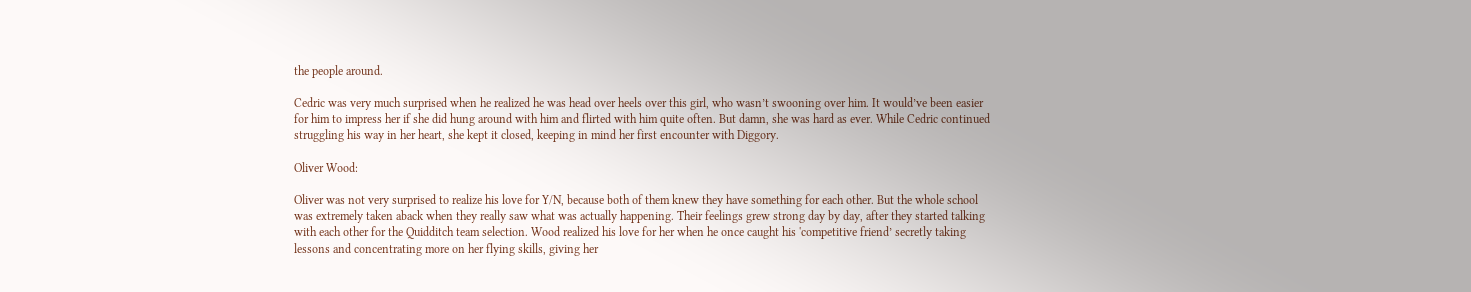the people around.

Cedric was very much surprised when he realized he was head over heels over this girl, who wasn’t swooning over him. It would’ve been easier for him to impress her if she did hung around with him and flirted with him quite often. But damn, she was hard as ever. While Cedric continued struggling his way in her heart, she kept it closed, keeping in mind her first encounter with Diggory.

Oliver Wood:

Oliver was not very surprised to realize his love for Y/N, because both of them knew they have something for each other. But the whole school was extremely taken aback when they really saw what was actually happening. Their feelings grew strong day by day, after they started talking with each other for the Quidditch team selection. Wood realized his love for her when he once caught his 'competitive friend’ secretly taking lessons and concentrating more on her flying skills, giving her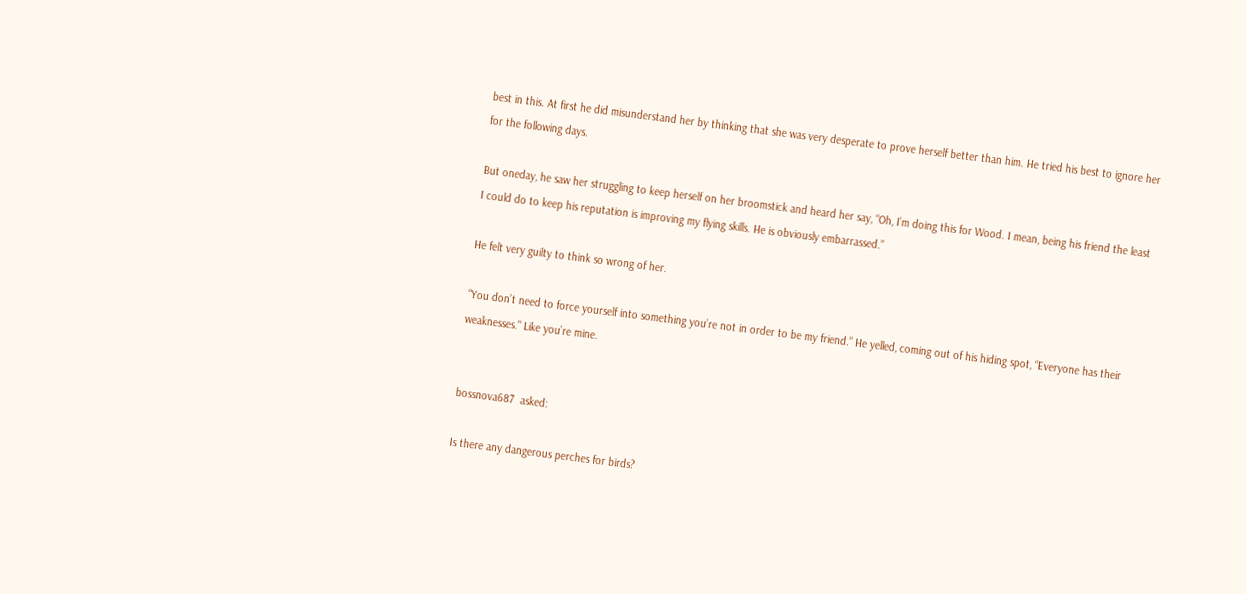best in this. At first he did misunderstand her by thinking that she was very desperate to prove herself better than him. He tried his best to ignore her for the following days.

But oneday, he saw her struggling to keep herself on her broomstick and heard her say, “Oh, I’m doing this for Wood. I mean, being his friend the least I could do to keep his reputation is improving my flying skills. He is obviously embarrassed.”

He felt very guilty to think so wrong of her.

“You don’t need to force yourself into something you’re not in order to be my friend.” He yelled, coming out of his hiding spot, “Everyone has their weaknesses." Like you’re mine.


bossnova687  asked:

Is there any dangerous perches for birds?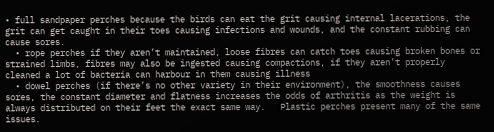• full sandpaper perches because the birds can eat the grit causing internal lacerations, the grit can get caught in their toes causing infections and wounds, and the constant rubbing can cause sores.
  • rope perches if they aren’t maintained, loose fibres can catch toes causing broken bones or strained limbs, fibres may also be ingested causing compactions, if they aren’t properly cleaned a lot of bacteria can harbour in them causing illness
  • dowel perches (if there’s no other variety in their environment), the smoothness causes sores, the constant diameter and flatness increases the odds of arthritis as the weight is always distributed on their feet the exact same way.   Plastic perches present many of the same issues.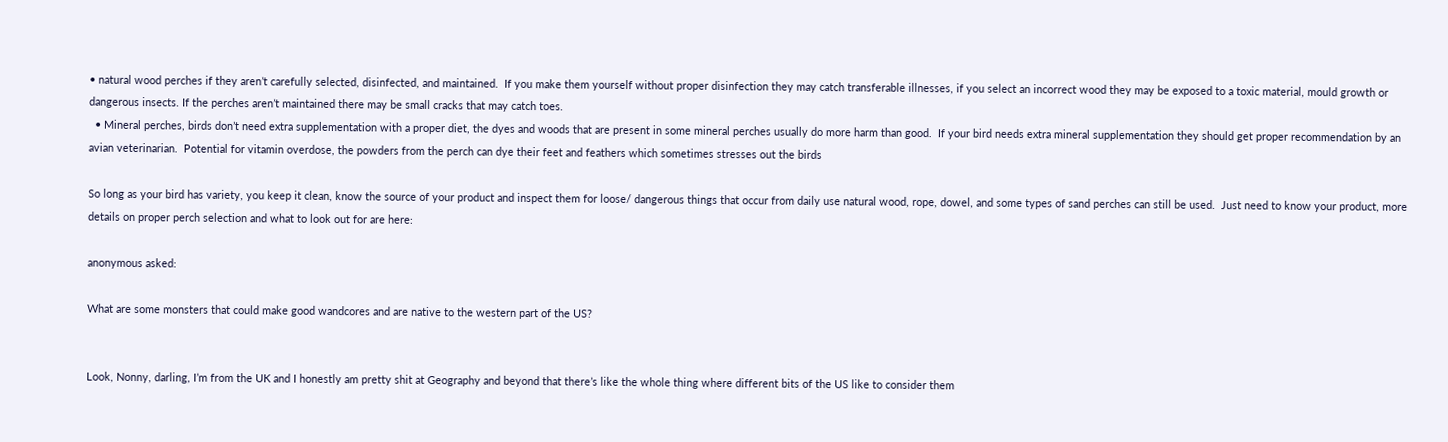• natural wood perches if they aren’t carefully selected, disinfected, and maintained.  If you make them yourself without proper disinfection they may catch transferable illnesses, if you select an incorrect wood they may be exposed to a toxic material, mould growth or dangerous insects. If the perches aren’t maintained there may be small cracks that may catch toes.
  • Mineral perches, birds don’t need extra supplementation with a proper diet, the dyes and woods that are present in some mineral perches usually do more harm than good.  If your bird needs extra mineral supplementation they should get proper recommendation by an avian veterinarian.  Potential for vitamin overdose, the powders from the perch can dye their feet and feathers which sometimes stresses out the birds

So long as your bird has variety, you keep it clean, know the source of your product and inspect them for loose/ dangerous things that occur from daily use natural wood, rope, dowel, and some types of sand perches can still be used.  Just need to know your product, more details on proper perch selection and what to look out for are here:

anonymous asked:

What are some monsters that could make good wandcores and are native to the western part of the US?


Look, Nonny, darling, I’m from the UK and I honestly am pretty shit at Geography and beyond that there’s like the whole thing where different bits of the US like to consider them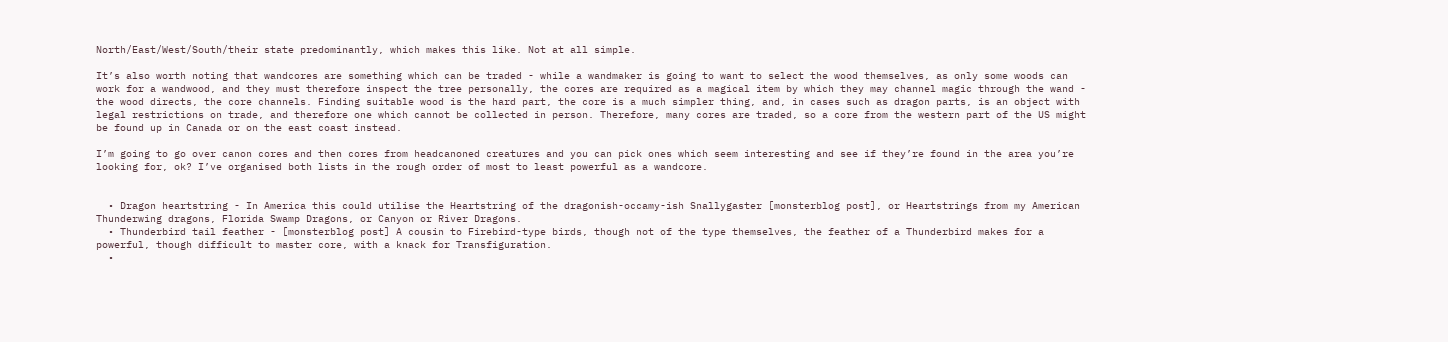North/East/West/South/their state predominantly, which makes this like. Not at all simple.

It’s also worth noting that wandcores are something which can be traded - while a wandmaker is going to want to select the wood themselves, as only some woods can work for a wandwood, and they must therefore inspect the tree personally, the cores are required as a magical item by which they may channel magic through the wand - the wood directs, the core channels. Finding suitable wood is the hard part, the core is a much simpler thing, and, in cases such as dragon parts, is an object with legal restrictions on trade, and therefore one which cannot be collected in person. Therefore, many cores are traded, so a core from the western part of the US might be found up in Canada or on the east coast instead.

I’m going to go over canon cores and then cores from headcanoned creatures and you can pick ones which seem interesting and see if they’re found in the area you’re looking for, ok? I’ve organised both lists in the rough order of most to least powerful as a wandcore.


  • Dragon heartstring - In America this could utilise the Heartstring of the dragonish-occamy-ish Snallygaster [monsterblog post], or Heartstrings from my American Thunderwing dragons, Florida Swamp Dragons, or Canyon or River Dragons.
  • Thunderbird tail feather - [monsterblog post] A cousin to Firebird-type birds, though not of the type themselves, the feather of a Thunderbird makes for a powerful, though difficult to master core, with a knack for Transfiguration.
  •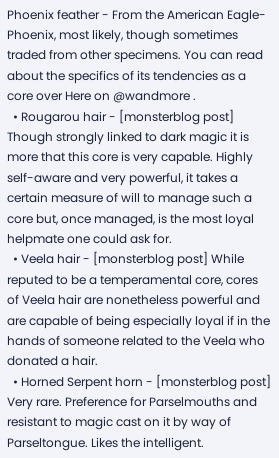Phoenix feather - From the American Eagle-Phoenix, most likely, though sometimes traded from other specimens. You can read about the specifics of its tendencies as a core over Here on @wandmore .
  • Rougarou hair - [monsterblog post] Though strongly linked to dark magic it is more that this core is very capable. Highly self-aware and very powerful, it takes a certain measure of will to manage such a core but, once managed, is the most loyal helpmate one could ask for.
  • Veela hair - [monsterblog post] While reputed to be a temperamental core, cores of Veela hair are nonetheless powerful and are capable of being especially loyal if in the hands of someone related to the Veela who donated a hair.
  • Horned Serpent horn - [monsterblog post] Very rare. Preference for Parselmouths and resistant to magic cast on it by way of Parseltongue. Likes the intelligent.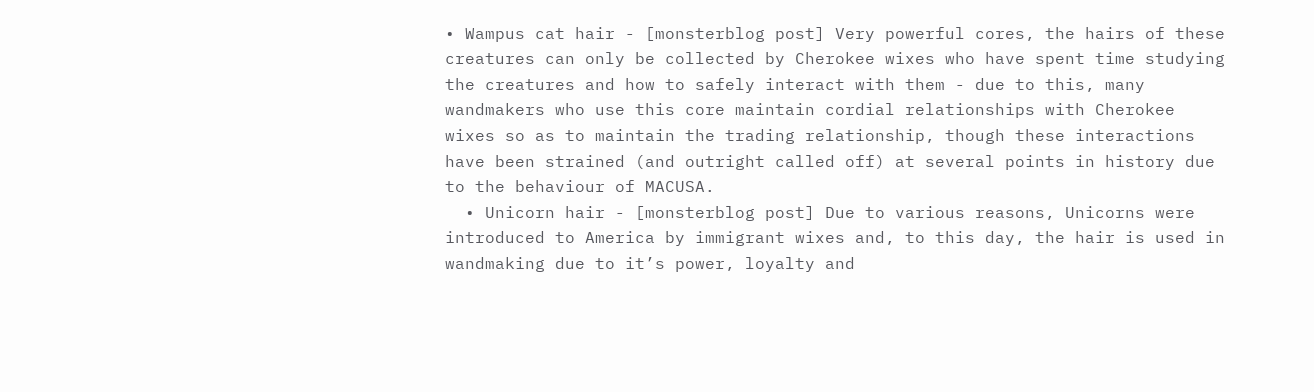• Wampus cat hair - [monsterblog post] Very powerful cores, the hairs of these creatures can only be collected by Cherokee wixes who have spent time studying the creatures and how to safely interact with them - due to this, many wandmakers who use this core maintain cordial relationships with Cherokee wixes so as to maintain the trading relationship, though these interactions have been strained (and outright called off) at several points in history due to the behaviour of MACUSA.
  • Unicorn hair - [monsterblog post] Due to various reasons, Unicorns were introduced to America by immigrant wixes and, to this day, the hair is used in wandmaking due to it’s power, loyalty and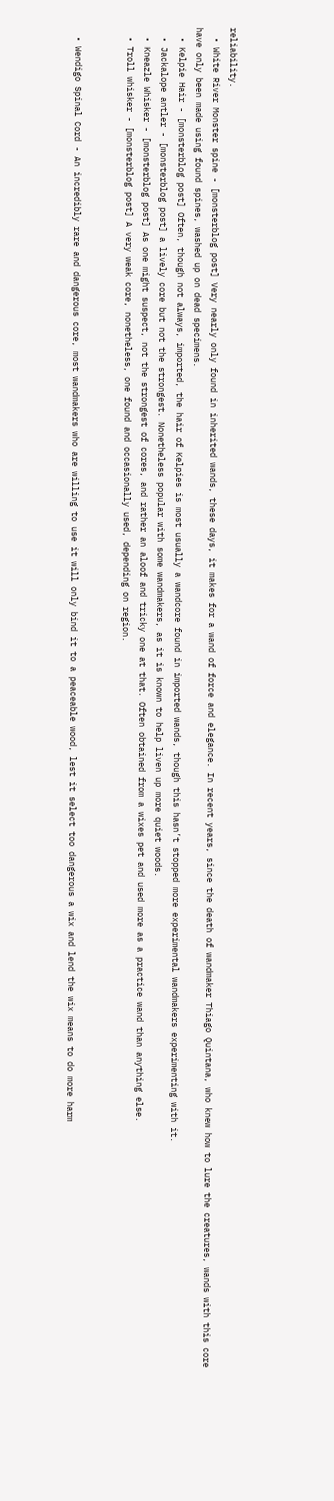reliability.
  • White River Monster spine - [monsterblog post] Very nearly only found in inherited wands, these days, it makes for a wand of force and elegance. In recent years, since the death of wandmaker Thiago Quintana, who knew how to lure the creatures, wands with this core have only been made using found spines, washed up on dead specimens.
  • Kelpie Hair - [monsterblog post] Often, though not always, imported, the hair of Kelpies is most usually a wandcore found in imported wands, though this hasn’t stopped more experimental wandmakers experimenting with it.
  • Jackalope antler - [monsterblog post] a lively core but not the strongest. Nonetheless popular with some wandmakers, as it is known to help liven up more quiet woods.
  • Kneazle Whisker - [monsterblog post] As one might suspect, not the strongest of cores, and rather an aloof and tricky one at that. Often obtained from a wixes pet and used more as a practice wand than anything else.
  • Troll whisker - [monsterblog post] A very weak core, nonetheless, one found and occasionally used, depending on region.


  • Wendigo Spinal Cord - An incredibly rare and dangerous core, most wandmakers who are willing to use it will only bind it to a peaceable wood, lest it select too dangerous a wix and lend the wix means to do more harm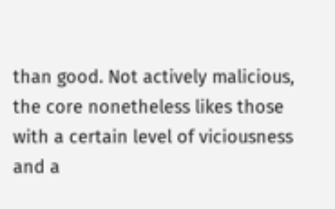than good. Not actively malicious, the core nonetheless likes those with a certain level of viciousness and a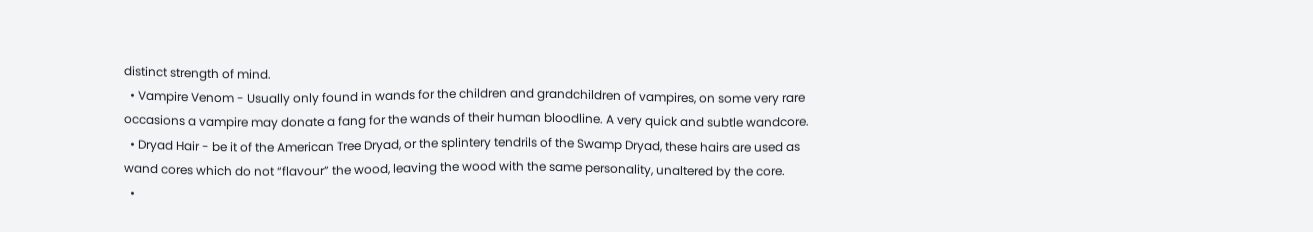distinct strength of mind.
  • Vampire Venom - Usually only found in wands for the children and grandchildren of vampires, on some very rare occasions a vampire may donate a fang for the wands of their human bloodline. A very quick and subtle wandcore.
  • Dryad Hair - be it of the American Tree Dryad, or the splintery tendrils of the Swamp Dryad, these hairs are used as wand cores which do not “flavour” the wood, leaving the wood with the same personality, unaltered by the core.
  •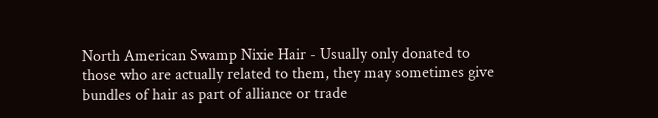North American Swamp Nixie Hair - Usually only donated to those who are actually related to them, they may sometimes give bundles of hair as part of alliance or trade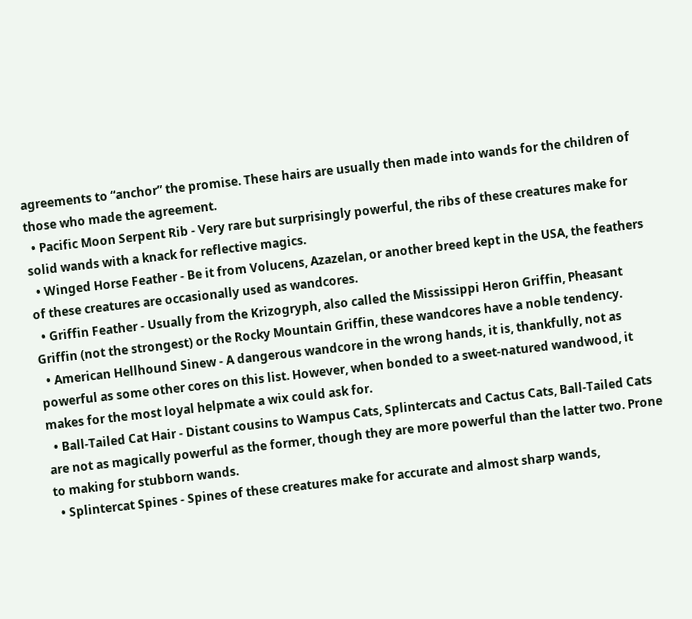agreements to “anchor” the promise. These hairs are usually then made into wands for the children of those who made the agreement.
  • Pacific Moon Serpent Rib - Very rare but surprisingly powerful, the ribs of these creatures make for solid wands with a knack for reflective magics.
  • Winged Horse Feather - Be it from Volucens, Azazelan, or another breed kept in the USA, the feathers of these creatures are occasionally used as wandcores.
  • Griffin Feather - Usually from the Krizogryph, also called the Mississippi Heron Griffin, Pheasant Griffin (not the strongest) or the Rocky Mountain Griffin, these wandcores have a noble tendency.
  • American Hellhound Sinew - A dangerous wandcore in the wrong hands, it is, thankfully, not as powerful as some other cores on this list. However, when bonded to a sweet-natured wandwood, it makes for the most loyal helpmate a wix could ask for.
  • Ball-Tailed Cat Hair - Distant cousins to Wampus Cats, Splintercats and Cactus Cats, Ball-Tailed Cats are not as magically powerful as the former, though they are more powerful than the latter two. Prone to making for stubborn wands.
  • Splintercat Spines - Spines of these creatures make for accurate and almost sharp wands,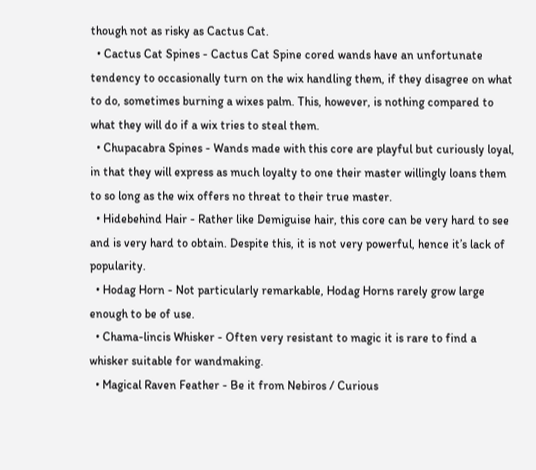though not as risky as Cactus Cat.
  • Cactus Cat Spines - Cactus Cat Spine cored wands have an unfortunate tendency to occasionally turn on the wix handling them, if they disagree on what to do, sometimes burning a wixes palm. This, however, is nothing compared to what they will do if a wix tries to steal them.
  • Chupacabra Spines - Wands made with this core are playful but curiously loyal, in that they will express as much loyalty to one their master willingly loans them to so long as the wix offers no threat to their true master.
  • Hidebehind Hair - Rather like Demiguise hair, this core can be very hard to see and is very hard to obtain. Despite this, it is not very powerful, hence it’s lack of popularity.
  • Hodag Horn - Not particularly remarkable, Hodag Horns rarely grow large enough to be of use.
  • Chama-lincis Whisker - Often very resistant to magic it is rare to find a whisker suitable for wandmaking.
  • Magical Raven Feather - Be it from Nebiros / Curious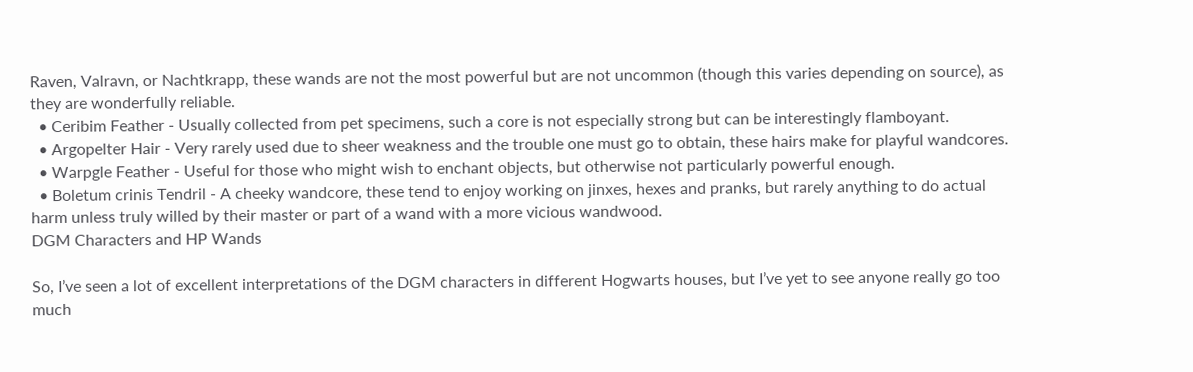Raven, Valravn, or Nachtkrapp, these wands are not the most powerful but are not uncommon (though this varies depending on source), as they are wonderfully reliable.
  • Ceribim Feather - Usually collected from pet specimens, such a core is not especially strong but can be interestingly flamboyant.
  • Argopelter Hair - Very rarely used due to sheer weakness and the trouble one must go to obtain, these hairs make for playful wandcores.
  • Warpgle Feather - Useful for those who might wish to enchant objects, but otherwise not particularly powerful enough.
  • Boletum crinis Tendril - A cheeky wandcore, these tend to enjoy working on jinxes, hexes and pranks, but rarely anything to do actual harm unless truly willed by their master or part of a wand with a more vicious wandwood.
DGM Characters and HP Wands

So, I’ve seen a lot of excellent interpretations of the DGM characters in different Hogwarts houses, but I’ve yet to see anyone really go too much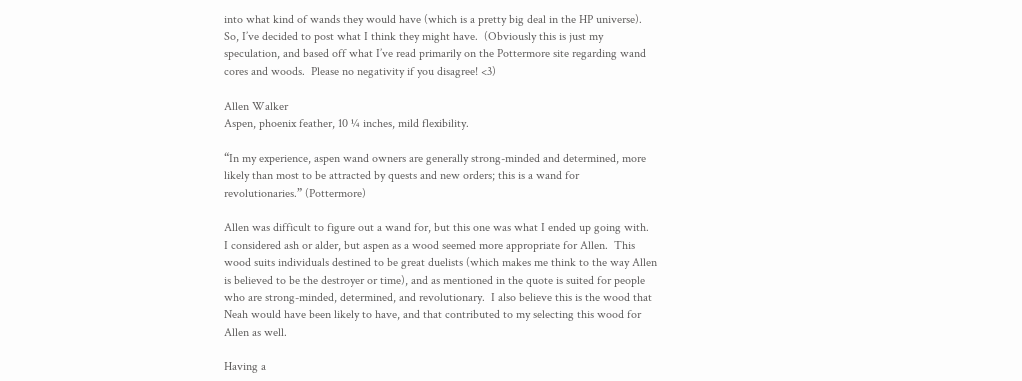into what kind of wands they would have (which is a pretty big deal in the HP universe).  So, I’ve decided to post what I think they might have.  (Obviously this is just my speculation, and based off what I’ve read primarily on the Pottermore site regarding wand cores and woods.  Please no negativity if you disagree! <3)

Allen Walker
Aspen, phoenix feather, 10 ¼ inches, mild flexibility.

“In my experience, aspen wand owners are generally strong-minded and determined, more likely than most to be attracted by quests and new orders; this is a wand for revolutionaries.” (Pottermore)

Allen was difficult to figure out a wand for, but this one was what I ended up going with.  I considered ash or alder, but aspen as a wood seemed more appropriate for Allen.  This wood suits individuals destined to be great duelists (which makes me think to the way Allen is believed to be the destroyer or time), and as mentioned in the quote is suited for people who are strong-minded, determined, and revolutionary.  I also believe this is the wood that Neah would have been likely to have, and that contributed to my selecting this wood for Allen as well.

Having a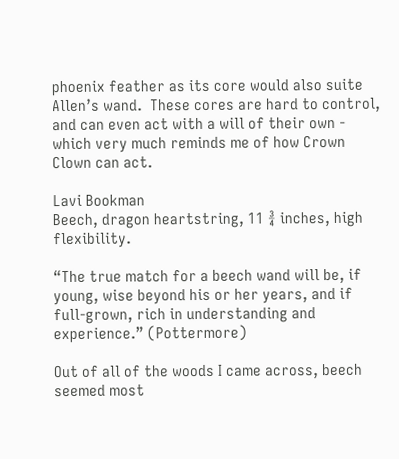phoenix feather as its core would also suite Allen’s wand.  These cores are hard to control, and can even act with a will of their own - which very much reminds me of how Crown Clown can act.

Lavi Bookman
Beech, dragon heartstring, 11 ¾ inches, high flexibility.

“The true match for a beech wand will be, if young, wise beyond his or her years, and if full-grown, rich in understanding and experience.” (Pottermore)

Out of all of the woods I came across, beech seemed most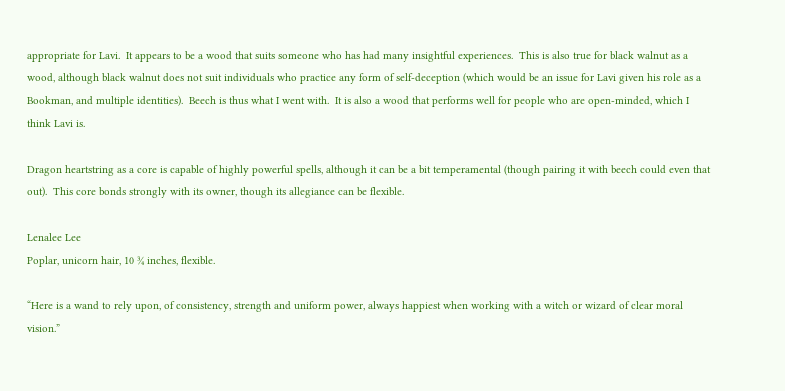appropriate for Lavi.  It appears to be a wood that suits someone who has had many insightful experiences.  This is also true for black walnut as a wood, although black walnut does not suit individuals who practice any form of self-deception (which would be an issue for Lavi given his role as a Bookman, and multiple identities).  Beech is thus what I went with.  It is also a wood that performs well for people who are open-minded, which I think Lavi is.

Dragon heartstring as a core is capable of highly powerful spells, although it can be a bit temperamental (though pairing it with beech could even that out).  This core bonds strongly with its owner, though its allegiance can be flexible.

Lenalee Lee
Poplar, unicorn hair, 10 ¾ inches, flexible.

“Here is a wand to rely upon, of consistency, strength and uniform power, always happiest when working with a witch or wizard of clear moral vision.”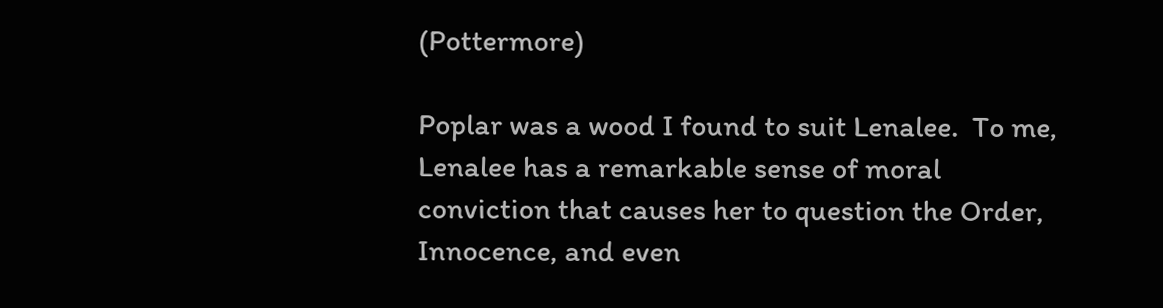(Pottermore)

Poplar was a wood I found to suit Lenalee.  To me, Lenalee has a remarkable sense of moral conviction that causes her to question the Order, Innocence, and even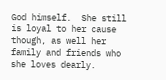God himself.  She still is loyal to her cause though, as well her family and friends who she loves dearly.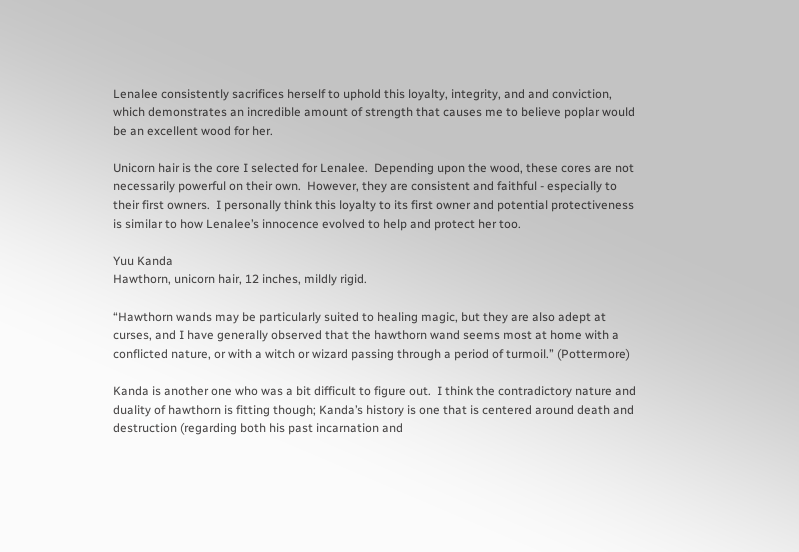Lenalee consistently sacrifices herself to uphold this loyalty, integrity, and and conviction, which demonstrates an incredible amount of strength that causes me to believe poplar would be an excellent wood for her.

Unicorn hair is the core I selected for Lenalee.  Depending upon the wood, these cores are not necessarily powerful on their own.  However, they are consistent and faithful - especially to their first owners.  I personally think this loyalty to its first owner and potential protectiveness is similar to how Lenalee’s innocence evolved to help and protect her too.

Yuu Kanda
Hawthorn, unicorn hair, 12 inches, mildly rigid.

“Hawthorn wands may be particularly suited to healing magic, but they are also adept at curses, and I have generally observed that the hawthorn wand seems most at home with a conflicted nature, or with a witch or wizard passing through a period of turmoil.” (Pottermore)

Kanda is another one who was a bit difficult to figure out.  I think the contradictory nature and duality of hawthorn is fitting though; Kanda’s history is one that is centered around death and destruction (regarding both his past incarnation and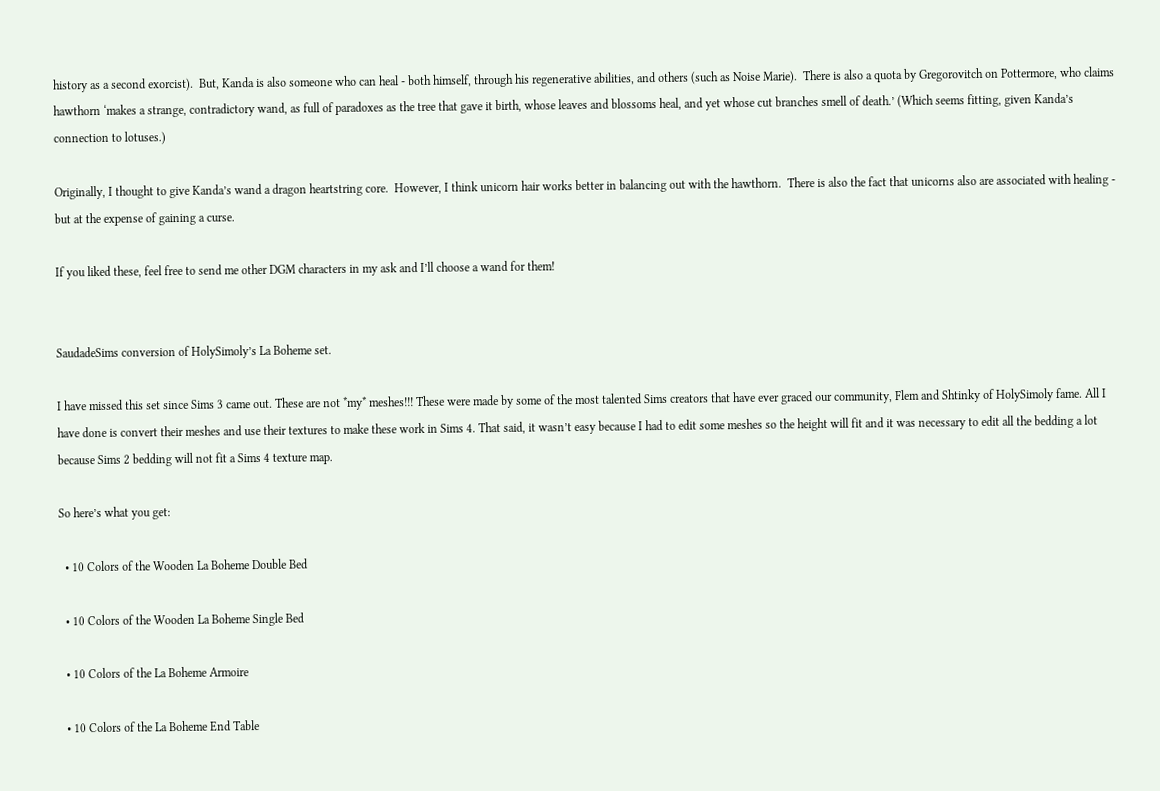history as a second exorcist).  But, Kanda is also someone who can heal - both himself, through his regenerative abilities, and others (such as Noise Marie).  There is also a quota by Gregorovitch on Pottermore, who claims hawthorn ‘makes a strange, contradictory wand, as full of paradoxes as the tree that gave it birth, whose leaves and blossoms heal, and yet whose cut branches smell of death.’ (Which seems fitting, given Kanda’s connection to lotuses.)

Originally, I thought to give Kanda’s wand a dragon heartstring core.  However, I think unicorn hair works better in balancing out with the hawthorn.  There is also the fact that unicorns also are associated with healing - but at the expense of gaining a curse.

If you liked these, feel free to send me other DGM characters in my ask and I’ll choose a wand for them!


SaudadeSims conversion of HolySimoly’s La Boheme set.

I have missed this set since Sims 3 came out. These are not *my* meshes!!! These were made by some of the most talented Sims creators that have ever graced our community, Flem and Shtinky of HolySimoly fame. All I have done is convert their meshes and use their textures to make these work in Sims 4. That said, it wasn’t easy because I had to edit some meshes so the height will fit and it was necessary to edit all the bedding a lot because Sims 2 bedding will not fit a Sims 4 texture map.

So here’s what you get:

  • 10 Colors of the Wooden La Boheme Double Bed

  • 10 Colors of the Wooden La Boheme Single Bed

  • 10 Colors of the La Boheme Armoire

  • 10 Colors of the La Boheme End Table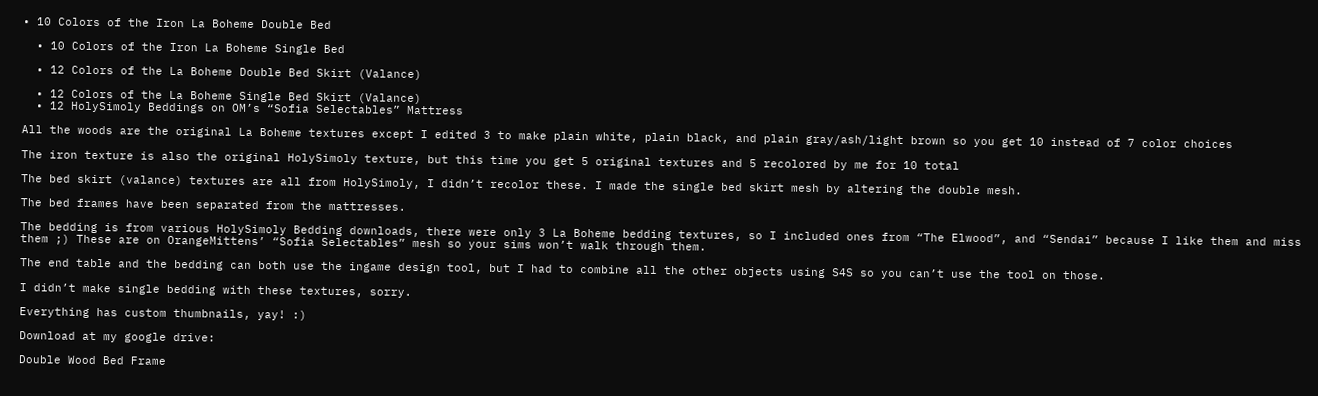• 10 Colors of the Iron La Boheme Double Bed

  • 10 Colors of the Iron La Boheme Single Bed

  • 12 Colors of the La Boheme Double Bed Skirt (Valance)

  • 12 Colors of the La Boheme Single Bed Skirt (Valance)
  • 12 HolySimoly Beddings on OM’s “Sofia Selectables” Mattress

All the woods are the original La Boheme textures except I edited 3 to make plain white, plain black, and plain gray/ash/light brown so you get 10 instead of 7 color choices

The iron texture is also the original HolySimoly texture, but this time you get 5 original textures and 5 recolored by me for 10 total

The bed skirt (valance) textures are all from HolySimoly, I didn’t recolor these. I made the single bed skirt mesh by altering the double mesh.

The bed frames have been separated from the mattresses.

The bedding is from various HolySimoly Bedding downloads, there were only 3 La Boheme bedding textures, so I included ones from “The Elwood”, and “Sendai” because I like them and miss them ;) These are on OrangeMittens’ “Sofia Selectables” mesh so your sims won’t walk through them.

The end table and the bedding can both use the ingame design tool, but I had to combine all the other objects using S4S so you can’t use the tool on those.

I didn’t make single bedding with these textures, sorry.

Everything has custom thumbnails, yay! :)

Download at my google drive:

Double Wood Bed Frame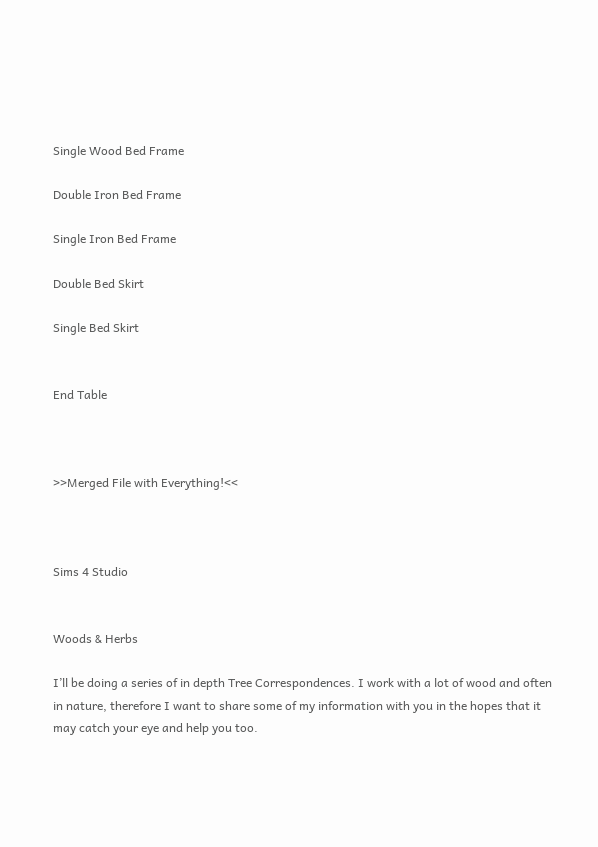Single Wood Bed Frame

Double Iron Bed Frame

Single Iron Bed Frame

Double Bed Skirt

Single Bed Skirt


End Table



>>Merged File with Everything!<<



Sims 4 Studio


Woods & Herbs

I’ll be doing a series of in depth Tree Correspondences. I work with a lot of wood and often in nature, therefore I want to share some of my information with you in the hopes that it may catch your eye and help you too.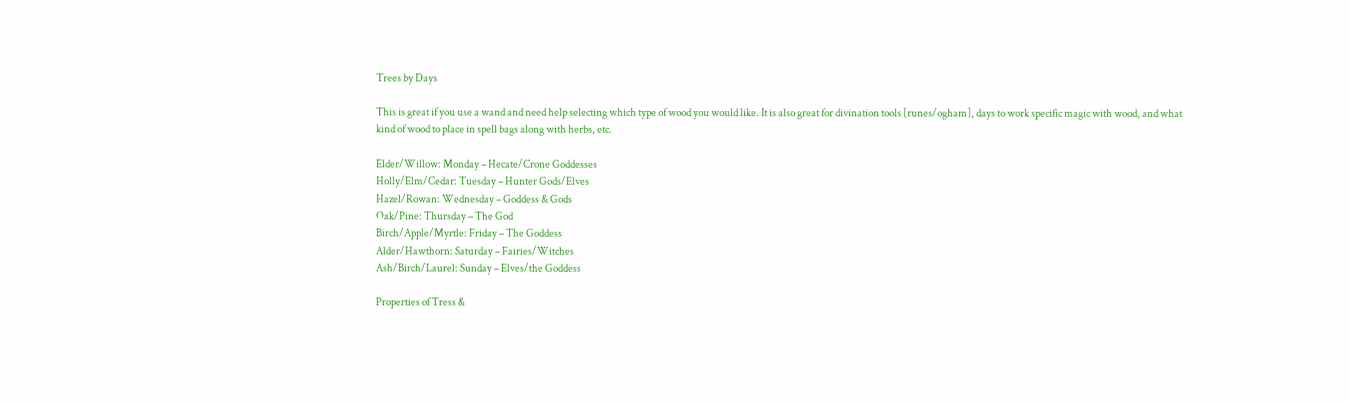Trees by Days

This is great if you use a wand and need help selecting which type of wood you would like. It is also great for divination tools [runes/ogham], days to work specific magic with wood, and what kind of wood to place in spell bags along with herbs, etc.

Elder/Willow: Monday – Hecate/Crone Goddesses
Holly/Elm/Cedar: Tuesday – Hunter Gods/Elves
Hazel/Rowan: Wednesday – Goddess & Gods
Oak/Pine: Thursday – The God
Birch/Apple/Myrtle: Friday – The Goddess
Alder/Hawthorn: Saturday – Fairies/Witches
Ash/Birch/Laurel: Sunday – Elves/the Goddess

Properties of Tress &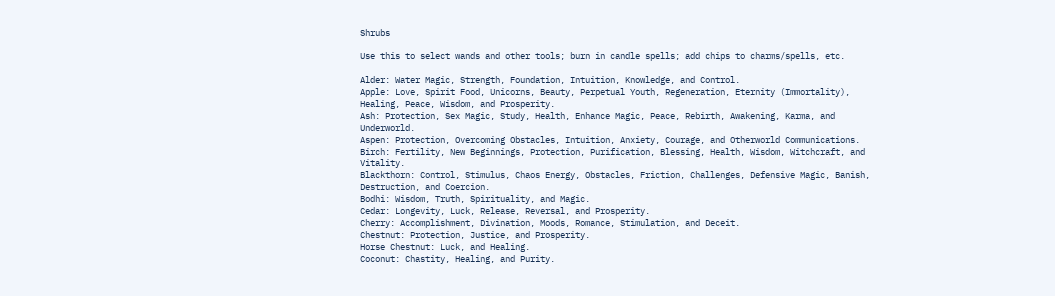Shrubs

Use this to select wands and other tools; burn in candle spells; add chips to charms/spells, etc.

Alder: Water Magic, Strength, Foundation, Intuition, Knowledge, and Control.
Apple: Love, Spirit Food, Unicorns, Beauty, Perpetual Youth, Regeneration, Eternity (Immortality), Healing, Peace, Wisdom, and Prosperity.
Ash: Protection, Sex Magic, Study, Health, Enhance Magic, Peace, Rebirth, Awakening, Karma, and Underworld.
Aspen: Protection, Overcoming Obstacles, Intuition, Anxiety, Courage, and Otherworld Communications.
Birch: Fertility, New Beginnings, Protection, Purification, Blessing, Health, Wisdom, Witchcraft, and Vitality.
Blackthorn: Control, Stimulus, Chaos Energy, Obstacles, Friction, Challenges, Defensive Magic, Banish, Destruction, and Coercion.
Bodhi: Wisdom, Truth, Spirituality, and Magic.
Cedar: Longevity, Luck, Release, Reversal, and Prosperity.
Cherry: Accomplishment, Divination, Moods, Romance, Stimulation, and Deceit.
Chestnut: Protection, Justice, and Prosperity.
Horse Chestnut: Luck, and Healing.
Coconut: Chastity, Healing, and Purity.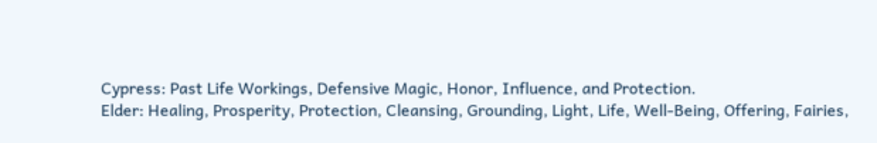Cypress: Past Life Workings, Defensive Magic, Honor, Influence, and Protection.
Elder: Healing, Prosperity, Protection, Cleansing, Grounding, Light, Life, Well-Being, Offering, Fairies,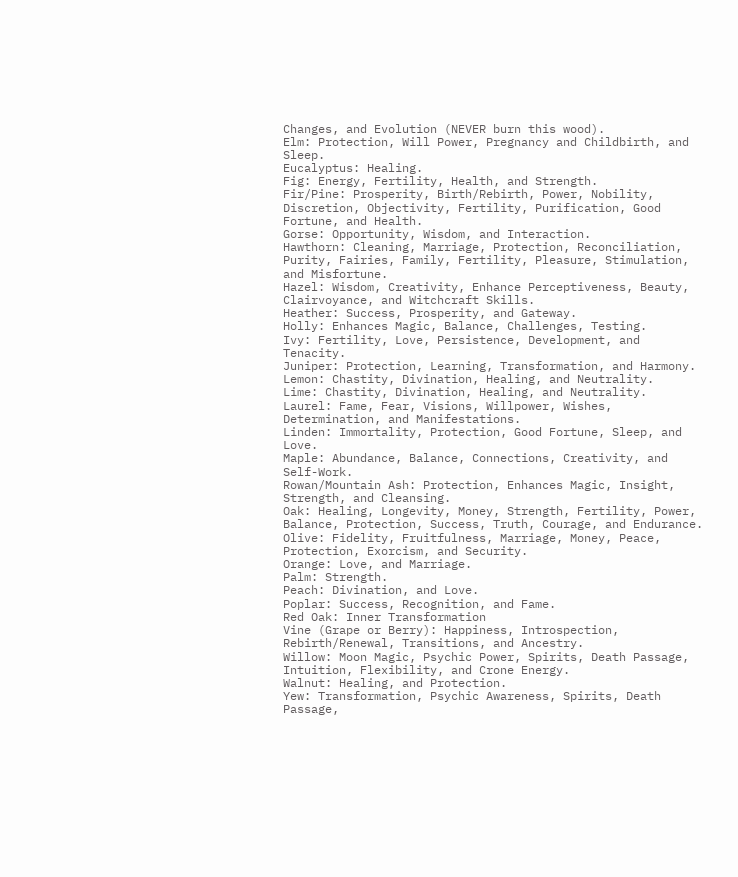Changes, and Evolution (NEVER burn this wood).
Elm: Protection, Will Power, Pregnancy and Childbirth, and Sleep.
Eucalyptus: Healing.
Fig: Energy, Fertility, Health, and Strength.
Fir/Pine: Prosperity, Birth/Rebirth, Power, Nobility, Discretion, Objectivity, Fertility, Purification, Good Fortune, and Health.
Gorse: Opportunity, Wisdom, and Interaction.
Hawthorn: Cleaning, Marriage, Protection, Reconciliation, Purity, Fairies, Family, Fertility, Pleasure, Stimulation, and Misfortune.
Hazel: Wisdom, Creativity, Enhance Perceptiveness, Beauty, Clairvoyance, and Witchcraft Skills.
Heather: Success, Prosperity, and Gateway.
Holly: Enhances Magic, Balance, Challenges, Testing.
Ivy: Fertility, Love, Persistence, Development, and Tenacity.
Juniper: Protection, Learning, Transformation, and Harmony.
Lemon: Chastity, Divination, Healing, and Neutrality.
Lime: Chastity, Divination, Healing, and Neutrality.
Laurel: Fame, Fear, Visions, Willpower, Wishes, Determination, and Manifestations.
Linden: Immortality, Protection, Good Fortune, Sleep, and Love.
Maple: Abundance, Balance, Connections, Creativity, and Self-Work.
Rowan/Mountain Ash: Protection, Enhances Magic, Insight, Strength, and Cleansing.
Oak: Healing, Longevity, Money, Strength, Fertility, Power, Balance, Protection, Success, Truth, Courage, and Endurance.
Olive: Fidelity, Fruitfulness, Marriage, Money, Peace, Protection, Exorcism, and Security.
Orange: Love, and Marriage.
Palm: Strength.
Peach: Divination, and Love.
Poplar: Success, Recognition, and Fame.
Red Oak: Inner Transformation
Vine (Grape or Berry): Happiness, Introspection, Rebirth/Renewal, Transitions, and Ancestry.
Willow: Moon Magic, Psychic Power, Spirits, Death Passage, Intuition, Flexibility, and Crone Energy.
Walnut: Healing, and Protection.
Yew: Transformation, Psychic Awareness, Spirits, Death Passage,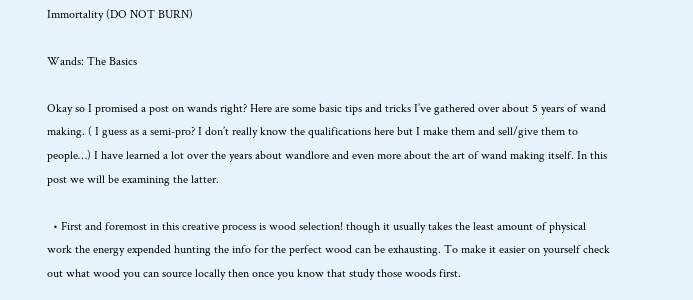Immortality (DO NOT BURN)

Wands: The Basics

Okay so I promised a post on wands right? Here are some basic tips and tricks I’ve gathered over about 5 years of wand making. ( I guess as a semi-pro? I don’t really know the qualifications here but I make them and sell/give them to people…) I have learned a lot over the years about wandlore and even more about the art of wand making itself. In this post we will be examining the latter.

  • First and foremost in this creative process is wood selection! though it usually takes the least amount of physical work the energy expended hunting the info for the perfect wood can be exhausting. To make it easier on yourself check out what wood you can source locally then once you know that study those woods first.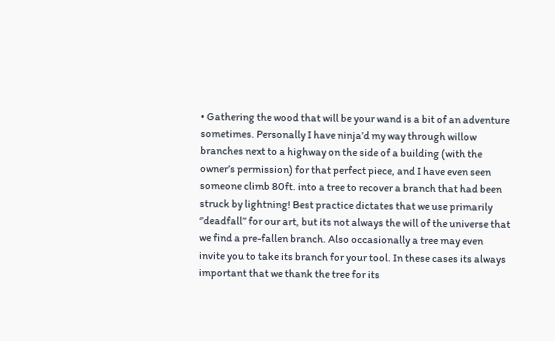• Gathering the wood that will be your wand is a bit of an adventure sometimes. Personally I have ninja’d my way through willow branches next to a highway on the side of a building (with the owner’s permission) for that perfect piece, and I have even seen someone climb 80ft. into a tree to recover a branch that had been struck by lightning! Best practice dictates that we use primarily ‘’deadfall’’ for our art, but its not always the will of the universe that we find a pre-fallen branch. Also occasionally a tree may even invite you to take its branch for your tool. In these cases its always important that we thank the tree for its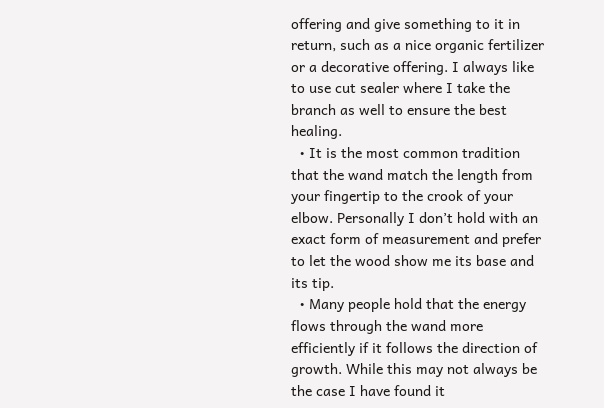offering and give something to it in return, such as a nice organic fertilizer or a decorative offering. I always like to use cut sealer where I take the branch as well to ensure the best healing.
  • It is the most common tradition that the wand match the length from your fingertip to the crook of your elbow. Personally I don’t hold with an exact form of measurement and prefer to let the wood show me its base and its tip.
  • Many people hold that the energy flows through the wand more efficiently if it follows the direction of growth. While this may not always be the case I have found it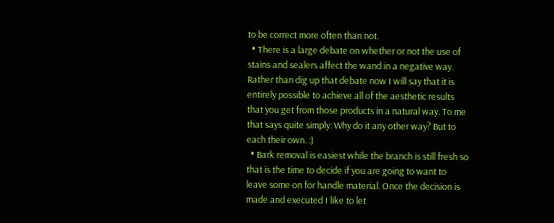to be correct more often than not.
  • There is a large debate on whether or not the use of stains and sealers affect the wand in a negative way. Rather than dig up that debate now I will say that it is entirely possible to achieve all of the aesthetic results that you get from those products in a natural way. To me that says quite simply: Why do it any other way? But to each their own. :)
  • Bark removal is easiest while the branch is still fresh so that is the time to decide if you are going to want to leave some on for handle material. Once the decision is made and executed I like to let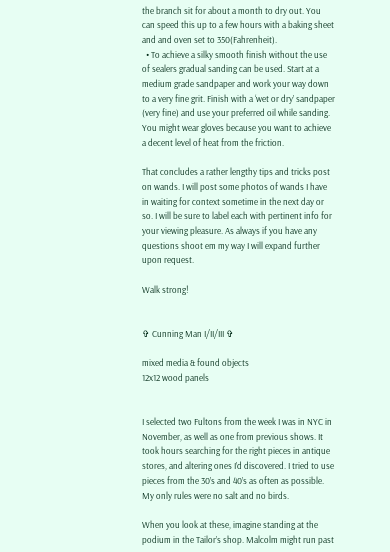the branch sit for about a month to dry out. You can speed this up to a few hours with a baking sheet and and oven set to 350(Fahrenheit).
  • To achieve a silky smooth finish without the use of sealers gradual sanding can be used. Start at a medium grade sandpaper and work your way down to a very fine grit. Finish with a ‘wet or dry’ sandpaper (very fine) and use your preferred oil while sanding. You might wear gloves because you want to achieve a decent level of heat from the friction.

That concludes a rather lengthy tips and tricks post on wands. I will post some photos of wands I have in waiting for context sometime in the next day or so. I will be sure to label each with pertinent info for your viewing pleasure. As always if you have any questions shoot em my way I will expand further upon request.

Walk strong!


✞ Cunning Man I/II/III ✞

mixed media & found objects
12x12 wood panels


I selected two Fultons from the week I was in NYC in November, as well as one from previous shows. It took hours searching for the right pieces in antique stores, and altering ones I’d discovered. I tried to use pieces from the 30’s and 40’s as often as possible. My only rules were no salt and no birds.

When you look at these, imagine standing at the podium in the Tailor’s shop. Malcolm might run past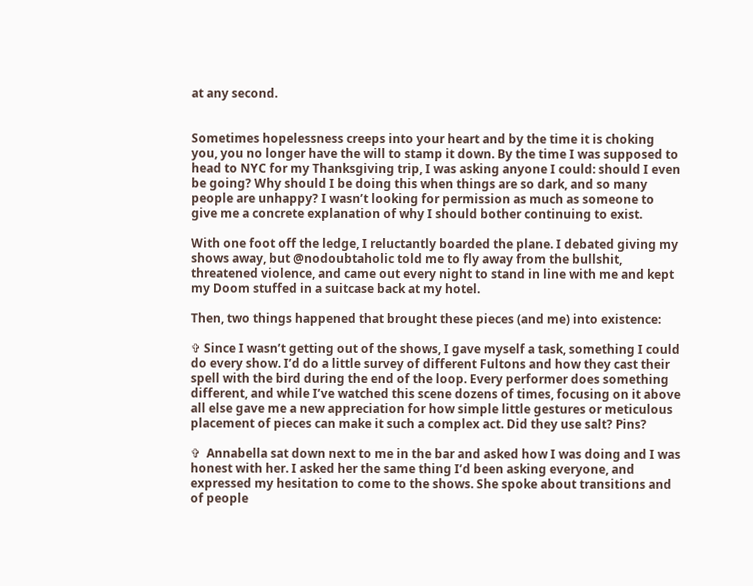at any second.


Sometimes hopelessness creeps into your heart and by the time it is choking you, you no longer have the will to stamp it down. By the time I was supposed to head to NYC for my Thanksgiving trip, I was asking anyone I could: should I even be going? Why should I be doing this when things are so dark, and so many people are unhappy? I wasn’t looking for permission as much as someone to give me a concrete explanation of why I should bother continuing to exist.

With one foot off the ledge, I reluctantly boarded the plane. I debated giving my shows away, but @nodoubtaholic told me to fly away from the bullshit, threatened violence, and came out every night to stand in line with me and kept my Doom stuffed in a suitcase back at my hotel.

Then, two things happened that brought these pieces (and me) into existence:

✞ Since I wasn’t getting out of the shows, I gave myself a task, something I could do every show. I’d do a little survey of different Fultons and how they cast their spell with the bird during the end of the loop. Every performer does something different, and while I’ve watched this scene dozens of times, focusing on it above all else gave me a new appreciation for how simple little gestures or meticulous placement of pieces can make it such a complex act. Did they use salt? Pins?

✞  Annabella sat down next to me in the bar and asked how I was doing and I was honest with her. I asked her the same thing I’d been asking everyone, and expressed my hesitation to come to the shows. She spoke about transitions and of people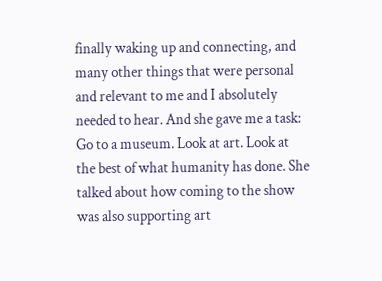finally waking up and connecting, and many other things that were personal and relevant to me and I absolutely needed to hear. And she gave me a task: Go to a museum. Look at art. Look at the best of what humanity has done. She talked about how coming to the show was also supporting art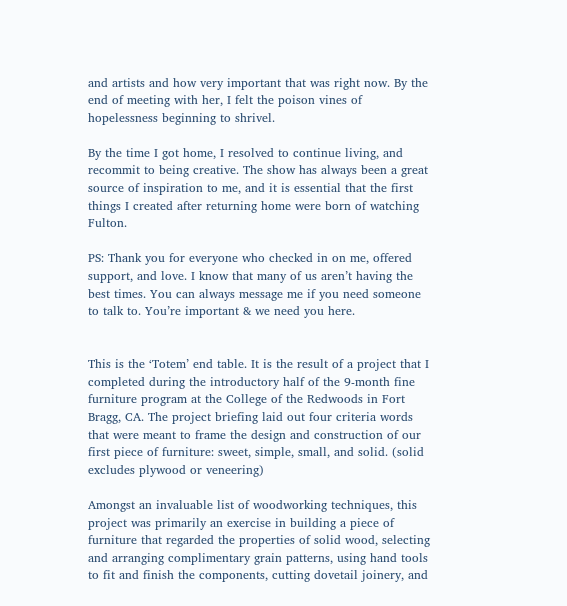and artists and how very important that was right now. By the end of meeting with her, I felt the poison vines of hopelessness beginning to shrivel.

By the time I got home, I resolved to continue living, and recommit to being creative. The show has always been a great source of inspiration to me, and it is essential that the first things I created after returning home were born of watching Fulton.

PS: Thank you for everyone who checked in on me, offered support, and love. I know that many of us aren’t having the best times. You can always message me if you need someone to talk to. You’re important & we need you here.


This is the ‘Totem’ end table. It is the result of a project that I completed during the introductory half of the 9-month fine furniture program at the College of the Redwoods in Fort Bragg, CA. The project briefing laid out four criteria words that were meant to frame the design and construction of our first piece of furniture: sweet, simple, small, and solid. (solid excludes plywood or veneering)

Amongst an invaluable list of woodworking techniques, this project was primarily an exercise in building a piece of furniture that regarded the properties of solid wood, selecting and arranging complimentary grain patterns, using hand tools to fit and finish the components, cutting dovetail joinery, and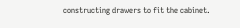constructing drawers to fit the cabinet.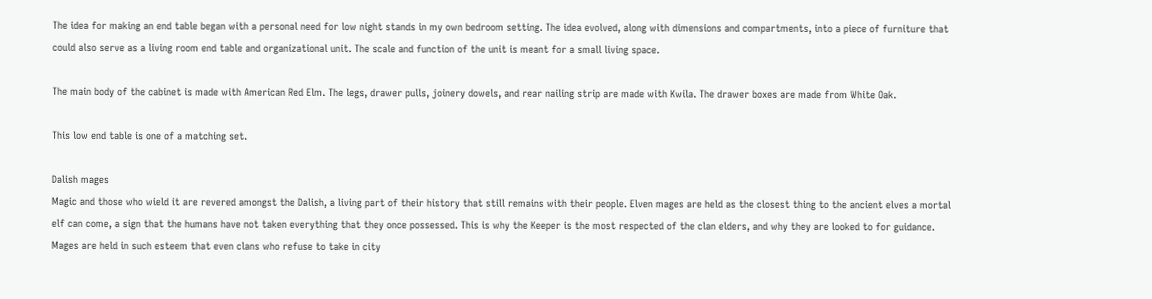The idea for making an end table began with a personal need for low night stands in my own bedroom setting. The idea evolved, along with dimensions and compartments, into a piece of furniture that could also serve as a living room end table and organizational unit. The scale and function of the unit is meant for a small living space.

The main body of the cabinet is made with American Red Elm. The legs, drawer pulls, joinery dowels, and rear nailing strip are made with Kwila. The drawer boxes are made from White Oak.

This low end table is one of a matching set.

Dalish mages
Magic and those who wield it are revered amongst the Dalish, a living part of their history that still remains with their people. Elven mages are held as the closest thing to the ancient elves a mortal elf can come, a sign that the humans have not taken everything that they once possessed. This is why the Keeper is the most respected of the clan elders, and why they are looked to for guidance. Mages are held in such esteem that even clans who refuse to take in city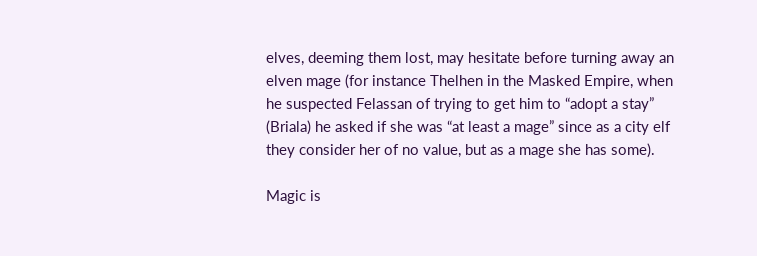elves, deeming them lost, may hesitate before turning away an elven mage (for instance Thelhen in the Masked Empire, when he suspected Felassan of trying to get him to “adopt a stay” (Briala) he asked if she was “at least a mage” since as a city elf they consider her of no value, but as a mage she has some).

Magic is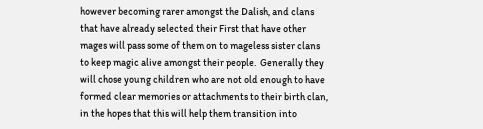however becoming rarer amongst the Dalish, and clans that have already selected their First that have other mages will pass some of them on to mageless sister clans to keep magic alive amongst their people.  Generally they will chose young children who are not old enough to have formed clear memories or attachments to their birth clan, in the hopes that this will help them transition into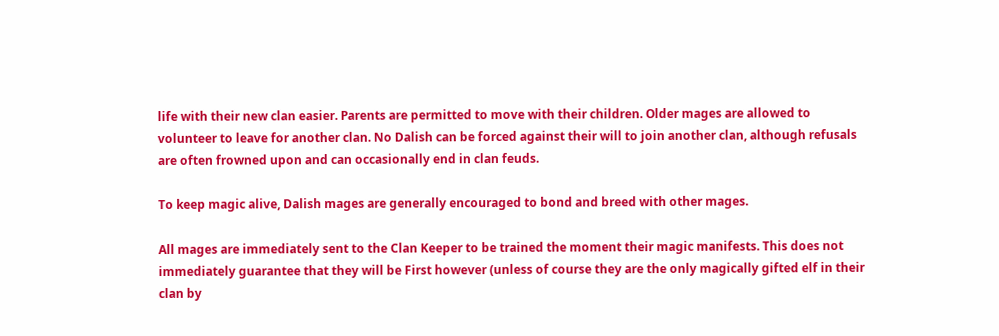life with their new clan easier. Parents are permitted to move with their children. Older mages are allowed to volunteer to leave for another clan. No Dalish can be forced against their will to join another clan, although refusals are often frowned upon and can occasionally end in clan feuds.

To keep magic alive, Dalish mages are generally encouraged to bond and breed with other mages.

All mages are immediately sent to the Clan Keeper to be trained the moment their magic manifests. This does not immediately guarantee that they will be First however (unless of course they are the only magically gifted elf in their clan by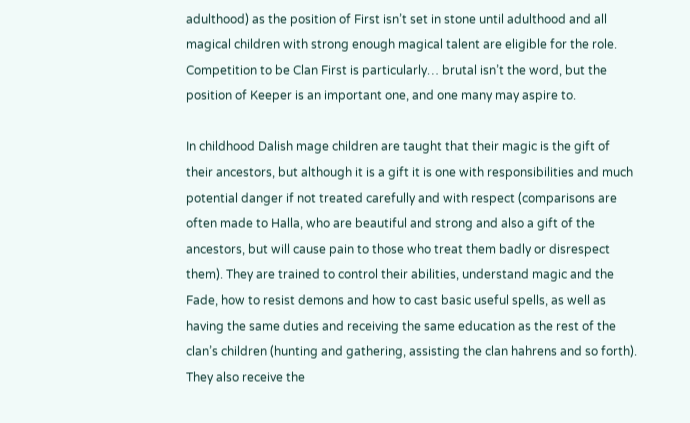adulthood) as the position of First isn’t set in stone until adulthood and all magical children with strong enough magical talent are eligible for the role. Competition to be Clan First is particularly… brutal isn’t the word, but the position of Keeper is an important one, and one many may aspire to.

In childhood Dalish mage children are taught that their magic is the gift of their ancestors, but although it is a gift it is one with responsibilities and much potential danger if not treated carefully and with respect (comparisons are often made to Halla, who are beautiful and strong and also a gift of the ancestors, but will cause pain to those who treat them badly or disrespect them). They are trained to control their abilities, understand magic and the Fade, how to resist demons and how to cast basic useful spells, as well as having the same duties and receiving the same education as the rest of the clan’s children (hunting and gathering, assisting the clan hahrens and so forth). They also receive the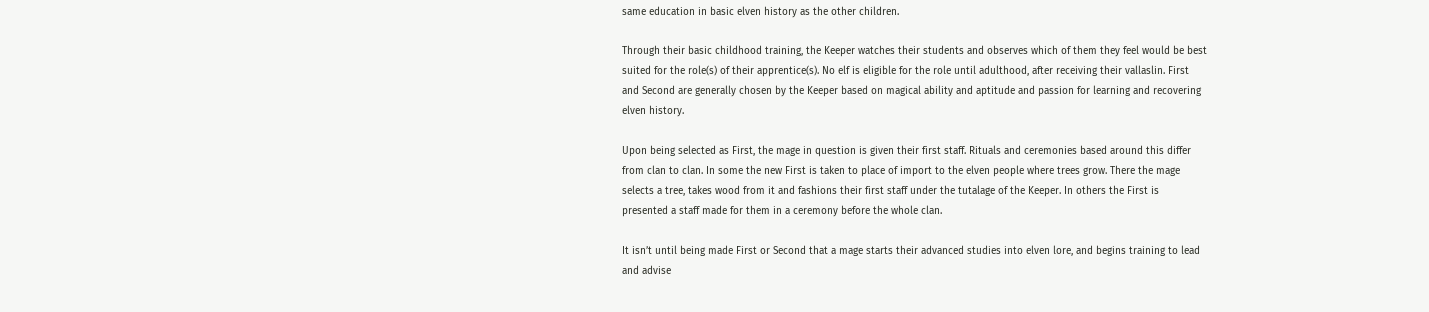same education in basic elven history as the other children.

Through their basic childhood training, the Keeper watches their students and observes which of them they feel would be best suited for the role(s) of their apprentice(s). No elf is eligible for the role until adulthood, after receiving their vallaslin. First and Second are generally chosen by the Keeper based on magical ability and aptitude and passion for learning and recovering elven history.

Upon being selected as First, the mage in question is given their first staff. Rituals and ceremonies based around this differ from clan to clan. In some the new First is taken to place of import to the elven people where trees grow. There the mage selects a tree, takes wood from it and fashions their first staff under the tutalage of the Keeper. In others the First is presented a staff made for them in a ceremony before the whole clan.

It isn’t until being made First or Second that a mage starts their advanced studies into elven lore, and begins training to lead and advise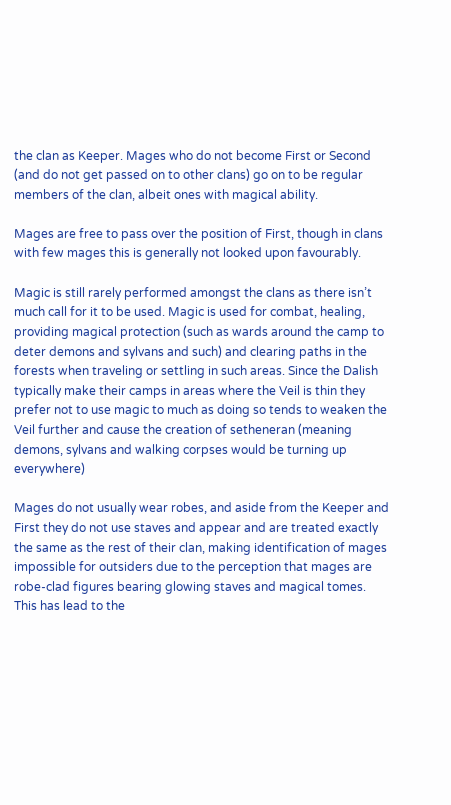the clan as Keeper. Mages who do not become First or Second (and do not get passed on to other clans) go on to be regular members of the clan, albeit ones with magical ability.

Mages are free to pass over the position of First, though in clans with few mages this is generally not looked upon favourably.

Magic is still rarely performed amongst the clans as there isn’t much call for it to be used. Magic is used for combat, healing, providing magical protection (such as wards around the camp to deter demons and sylvans and such) and clearing paths in the forests when traveling or settling in such areas. Since the Dalish typically make their camps in areas where the Veil is thin they prefer not to use magic to much as doing so tends to weaken the Veil further and cause the creation of setheneran (meaning demons, sylvans and walking corpses would be turning up everywhere)

Mages do not usually wear robes, and aside from the Keeper and First they do not use staves and appear and are treated exactly the same as the rest of their clan, making identification of mages impossible for outsiders due to the perception that mages are robe-clad figures bearing glowing staves and magical tomes. This has lead to the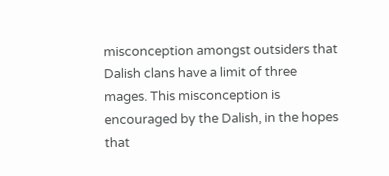misconception amongst outsiders that Dalish clans have a limit of three mages. This misconception is encouraged by the Dalish, in the hopes that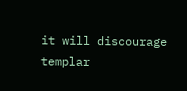it will discourage templar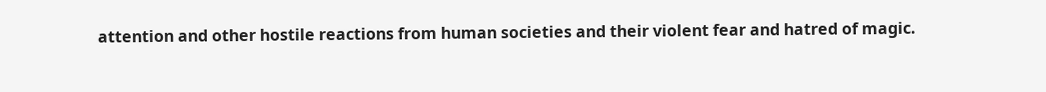attention and other hostile reactions from human societies and their violent fear and hatred of magic.